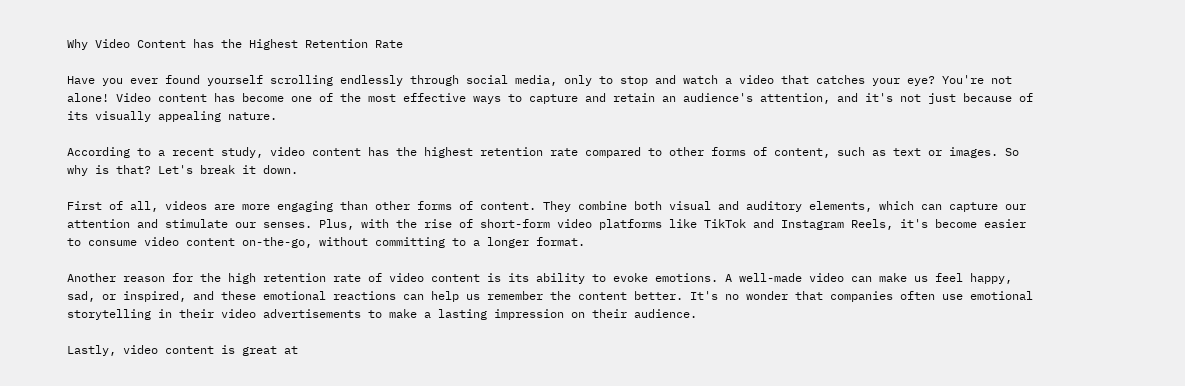Why Video Content has the Highest Retention Rate

Have you ever found yourself scrolling endlessly through social media, only to stop and watch a video that catches your eye? You're not alone! Video content has become one of the most effective ways to capture and retain an audience's attention, and it's not just because of its visually appealing nature.

According to a recent study, video content has the highest retention rate compared to other forms of content, such as text or images. So why is that? Let's break it down.

First of all, videos are more engaging than other forms of content. They combine both visual and auditory elements, which can capture our attention and stimulate our senses. Plus, with the rise of short-form video platforms like TikTok and Instagram Reels, it's become easier to consume video content on-the-go, without committing to a longer format.

Another reason for the high retention rate of video content is its ability to evoke emotions. A well-made video can make us feel happy, sad, or inspired, and these emotional reactions can help us remember the content better. It's no wonder that companies often use emotional storytelling in their video advertisements to make a lasting impression on their audience.

Lastly, video content is great at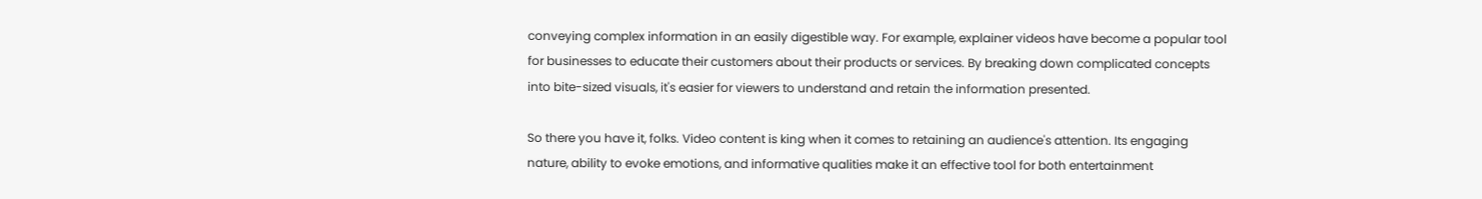conveying complex information in an easily digestible way. For example, explainer videos have become a popular tool for businesses to educate their customers about their products or services. By breaking down complicated concepts into bite-sized visuals, it's easier for viewers to understand and retain the information presented.

So there you have it, folks. Video content is king when it comes to retaining an audience's attention. Its engaging nature, ability to evoke emotions, and informative qualities make it an effective tool for both entertainment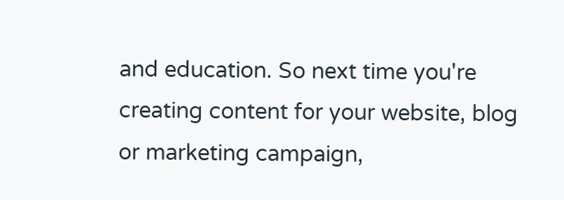and education. So next time you're creating content for your website, blog or marketing campaign,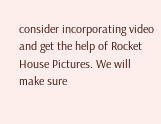consider incorporating video and get the help of Rocket House Pictures. We will make sure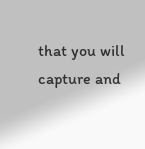that you will capture and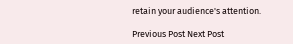retain your audience's attention.

Previous Post Next Post